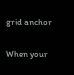grid anchor

When your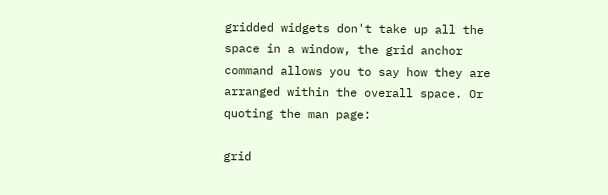gridded widgets don't take up all the space in a window, the grid anchor command allows you to say how they are arranged within the overall space. Or quoting the man page:

grid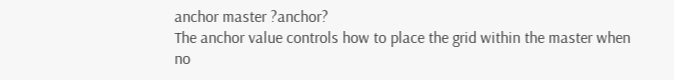anchor master ?anchor?
The anchor value controls how to place the grid within the master when no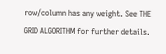row/column has any weight. See THE GRID ALGORITHM for further details.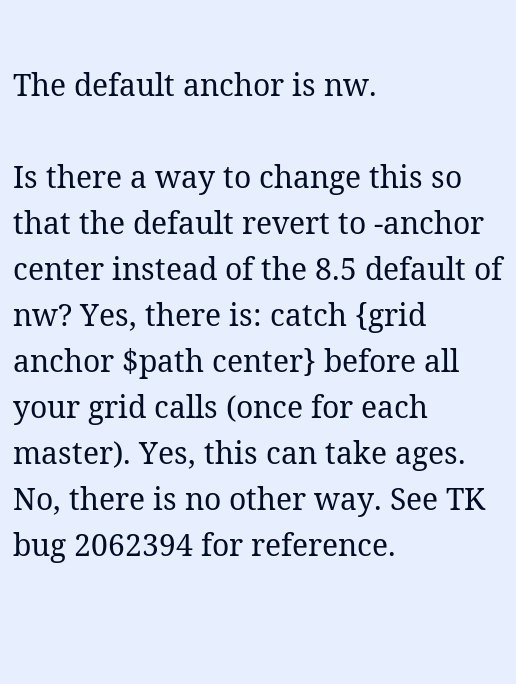The default anchor is nw.

Is there a way to change this so that the default revert to -anchor center instead of the 8.5 default of nw? Yes, there is: catch {grid anchor $path center} before all your grid calls (once for each master). Yes, this can take ages. No, there is no other way. See TK bug 2062394 for reference.